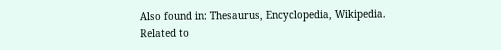Also found in: Thesaurus, Encyclopedia, Wikipedia.
Related to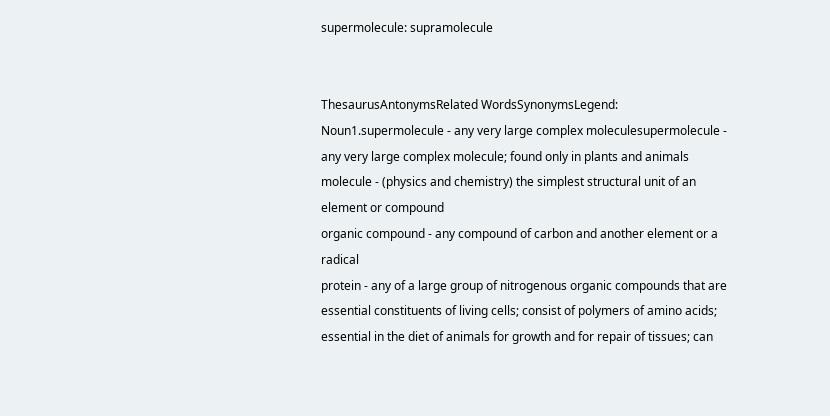supermolecule: supramolecule


ThesaurusAntonymsRelated WordsSynonymsLegend:
Noun1.supermolecule - any very large complex moleculesupermolecule - any very large complex molecule; found only in plants and animals
molecule - (physics and chemistry) the simplest structural unit of an element or compound
organic compound - any compound of carbon and another element or a radical
protein - any of a large group of nitrogenous organic compounds that are essential constituents of living cells; consist of polymers of amino acids; essential in the diet of animals for growth and for repair of tissues; can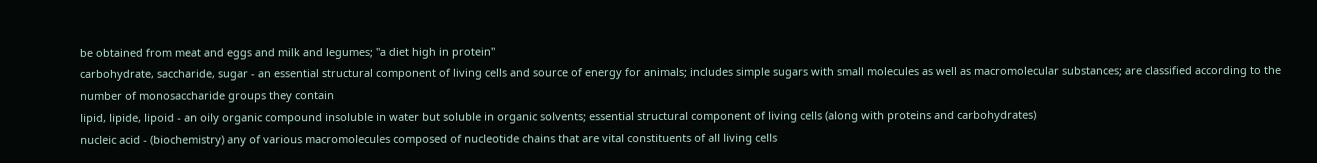be obtained from meat and eggs and milk and legumes; "a diet high in protein"
carbohydrate, saccharide, sugar - an essential structural component of living cells and source of energy for animals; includes simple sugars with small molecules as well as macromolecular substances; are classified according to the number of monosaccharide groups they contain
lipid, lipide, lipoid - an oily organic compound insoluble in water but soluble in organic solvents; essential structural component of living cells (along with proteins and carbohydrates)
nucleic acid - (biochemistry) any of various macromolecules composed of nucleotide chains that are vital constituents of all living cells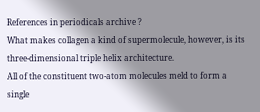References in periodicals archive ?
What makes collagen a kind of supermolecule, however, is its three-dimensional triple helix architecture.
All of the constituent two-atom molecules meld to form a single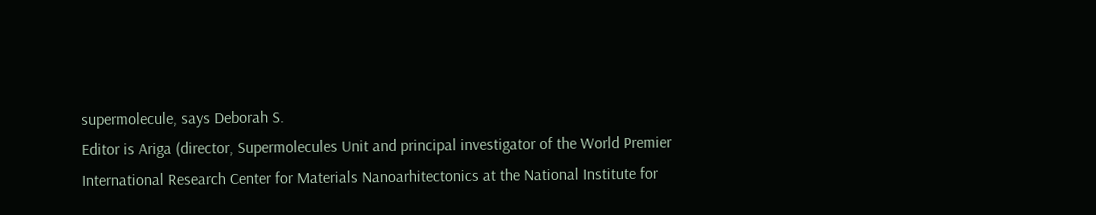supermolecule, says Deborah S.
Editor is Ariga (director, Supermolecules Unit and principal investigator of the World Premier International Research Center for Materials Nanoarhitectonics at the National Institute for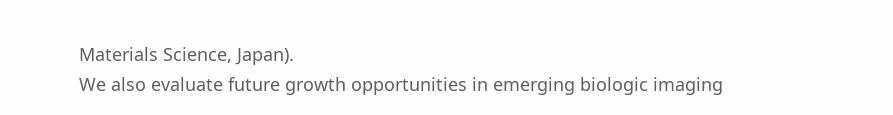Materials Science, Japan).
We also evaluate future growth opportunities in emerging biologic imaging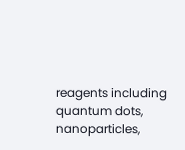reagents including quantum dots, nanoparticles,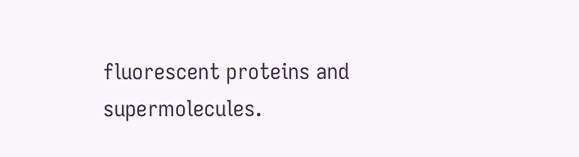fluorescent proteins and supermolecules.